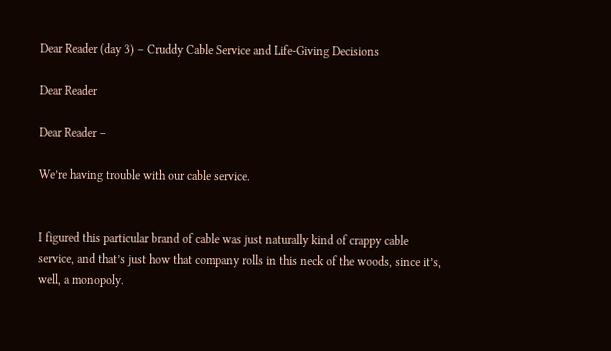Dear Reader (day 3) – Cruddy Cable Service and Life-Giving Decisions

Dear Reader

Dear Reader –

We’re having trouble with our cable service.


I figured this particular brand of cable was just naturally kind of crappy cable service, and that’s just how that company rolls in this neck of the woods, since it’s, well, a monopoly.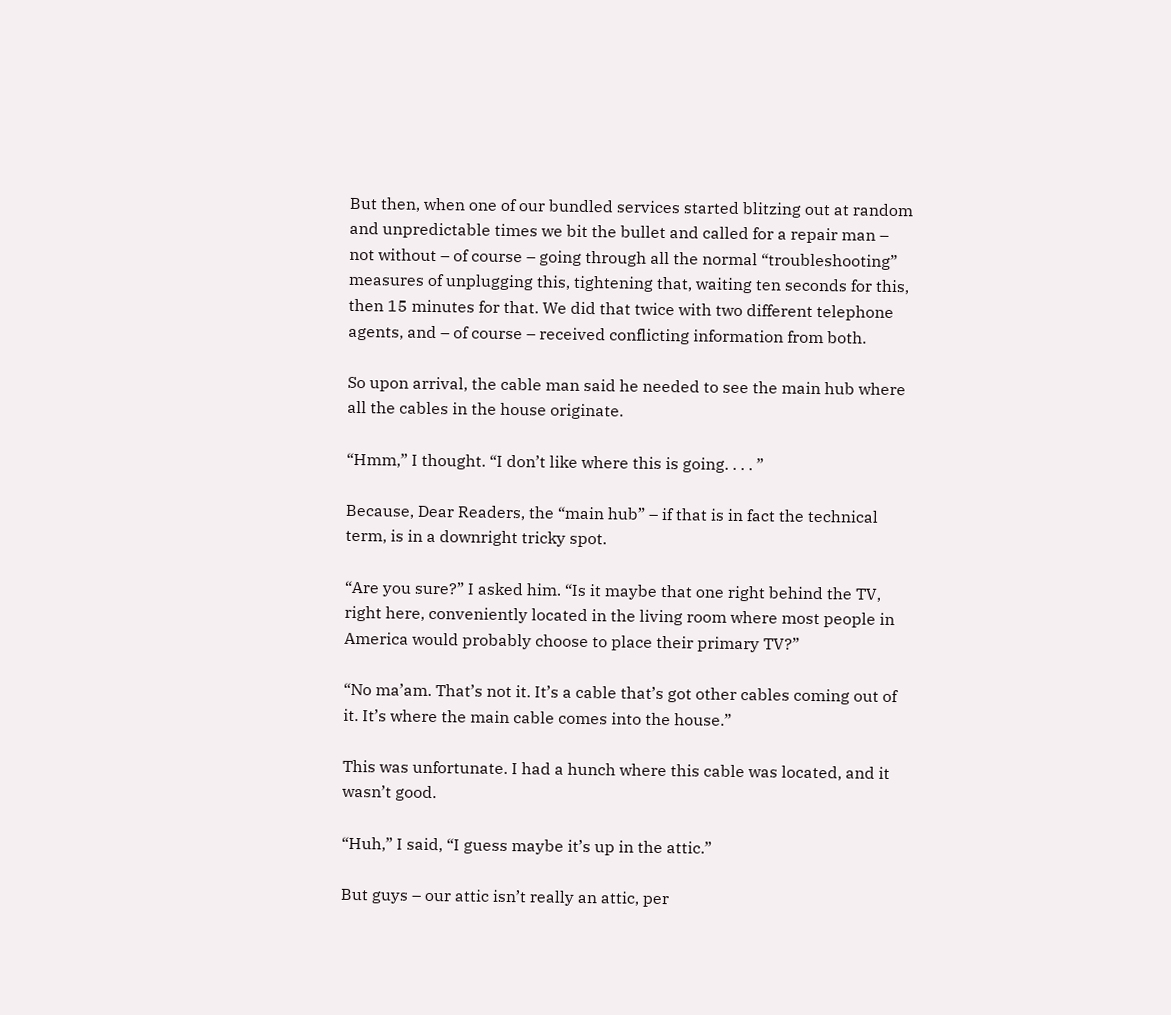But then, when one of our bundled services started blitzing out at random and unpredictable times we bit the bullet and called for a repair man – not without – of course – going through all the normal “troubleshooting” measures of unplugging this, tightening that, waiting ten seconds for this, then 15 minutes for that. We did that twice with two different telephone agents, and – of course – received conflicting information from both.

So upon arrival, the cable man said he needed to see the main hub where all the cables in the house originate.

“Hmm,” I thought. “I don’t like where this is going. . . . ”

Because, Dear Readers, the “main hub” – if that is in fact the technical term, is in a downright tricky spot.

“Are you sure?” I asked him. “Is it maybe that one right behind the TV, right here, conveniently located in the living room where most people in America would probably choose to place their primary TV?”

“No ma’am. That’s not it. It’s a cable that’s got other cables coming out of it. It’s where the main cable comes into the house.”

This was unfortunate. I had a hunch where this cable was located, and it wasn’t good.

“Huh,” I said, “I guess maybe it’s up in the attic.”

But guys – our attic isn’t really an attic, per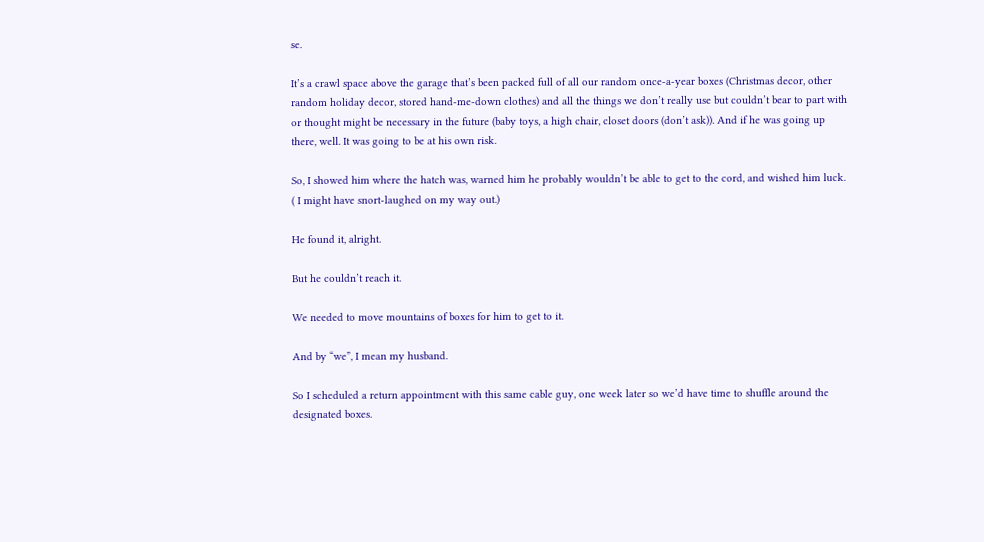se.

It’s a crawl space above the garage that’s been packed full of all our random once-a-year boxes (Christmas decor, other random holiday decor, stored hand-me-down clothes) and all the things we don’t really use but couldn’t bear to part with or thought might be necessary in the future (baby toys, a high chair, closet doors (don’t ask)). And if he was going up there, well. It was going to be at his own risk.

So, I showed him where the hatch was, warned him he probably wouldn’t be able to get to the cord, and wished him luck. ( I might have snort-laughed on my way out.)

He found it, alright.

But he couldn’t reach it.

We needed to move mountains of boxes for him to get to it.

And by “we”, I mean my husband.

So I scheduled a return appointment with this same cable guy, one week later so we’d have time to shuffle around the designated boxes.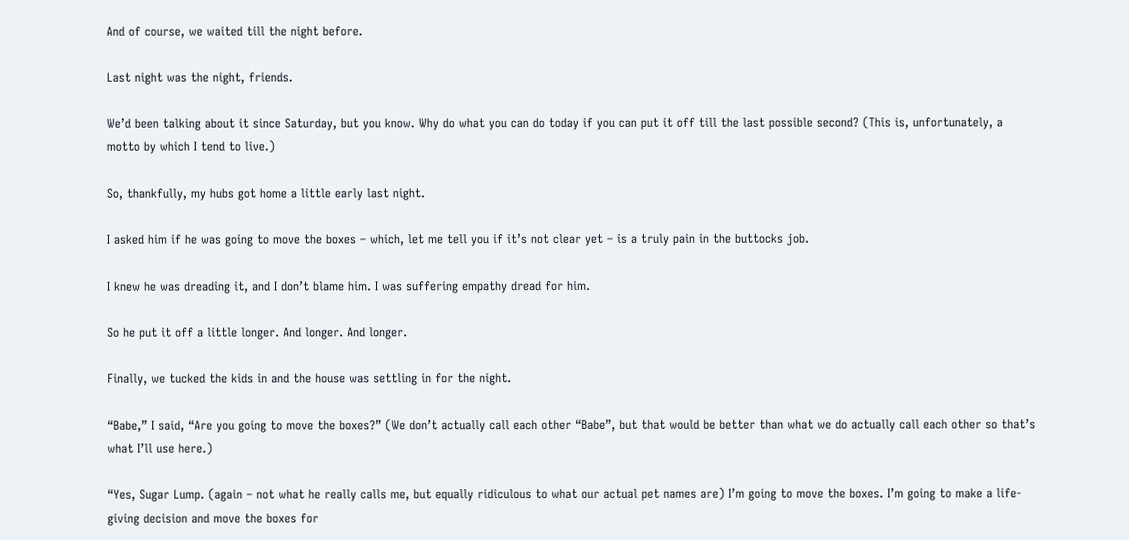And of course, we waited till the night before.

Last night was the night, friends.

We’d been talking about it since Saturday, but you know. Why do what you can do today if you can put it off till the last possible second? (This is, unfortunately, a motto by which I tend to live.)

So, thankfully, my hubs got home a little early last night.

I asked him if he was going to move the boxes – which, let me tell you if it’s not clear yet – is a truly pain in the buttocks job.

I knew he was dreading it, and I don’t blame him. I was suffering empathy dread for him.

So he put it off a little longer. And longer. And longer.

Finally, we tucked the kids in and the house was settling in for the night.

“Babe,” I said, “Are you going to move the boxes?” (We don’t actually call each other “Babe”, but that would be better than what we do actually call each other so that’s what I’ll use here.)

“Yes, Sugar Lump. (again – not what he really calls me, but equally ridiculous to what our actual pet names are) I’m going to move the boxes. I’m going to make a life-giving decision and move the boxes for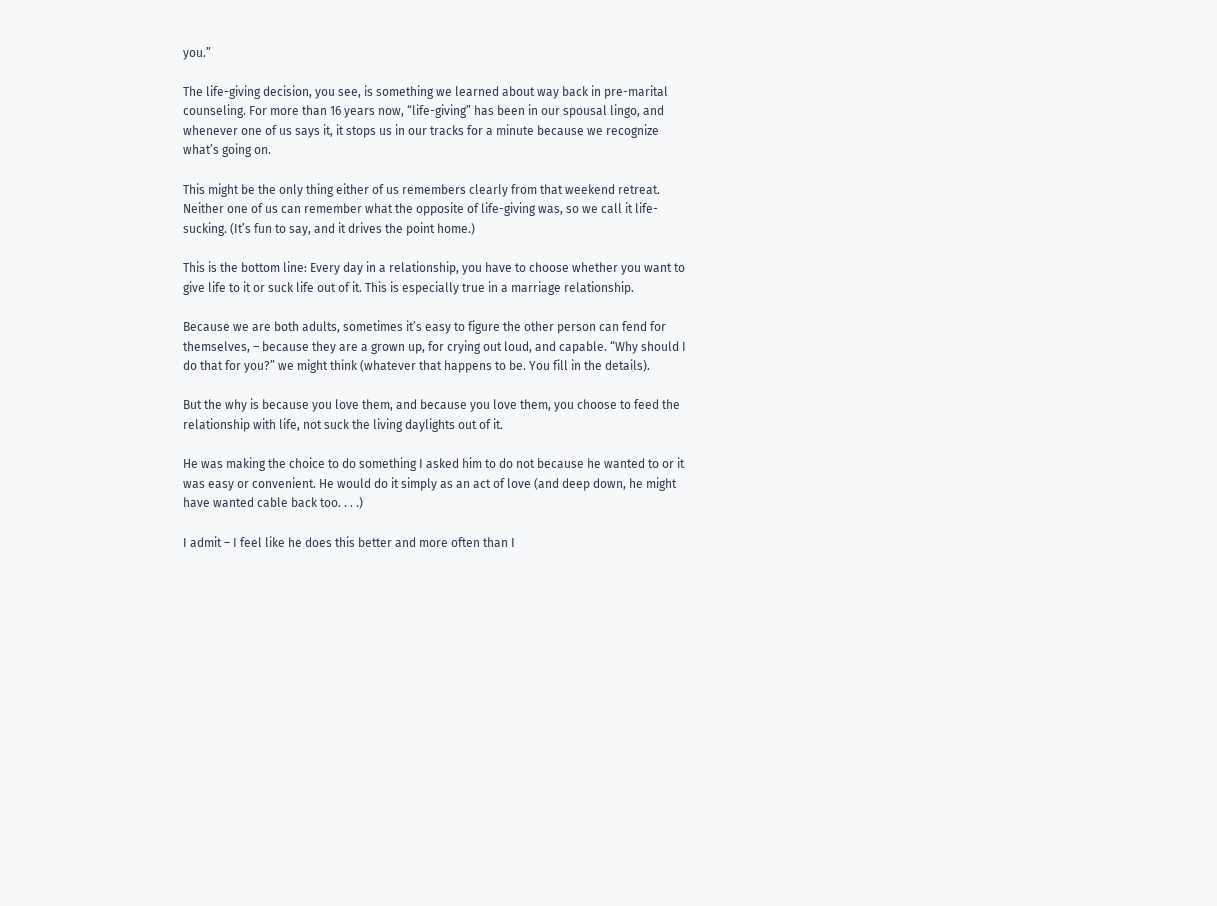you.”

The life-giving decision, you see, is something we learned about way back in pre-marital counseling. For more than 16 years now, “life-giving” has been in our spousal lingo, and whenever one of us says it, it stops us in our tracks for a minute because we recognize what’s going on.

This might be the only thing either of us remembers clearly from that weekend retreat. Neither one of us can remember what the opposite of life-giving was, so we call it life-sucking. (It’s fun to say, and it drives the point home.)

This is the bottom line: Every day in a relationship, you have to choose whether you want to give life to it or suck life out of it. This is especially true in a marriage relationship.

Because we are both adults, sometimes it’s easy to figure the other person can fend for themselves, – because they are a grown up, for crying out loud, and capable. “Why should I do that for you?” we might think (whatever that happens to be. You fill in the details).

But the why is because you love them, and because you love them, you choose to feed the relationship with life, not suck the living daylights out of it.

He was making the choice to do something I asked him to do not because he wanted to or it was easy or convenient. He would do it simply as an act of love (and deep down, he might have wanted cable back too. . . .)

I admit – I feel like he does this better and more often than I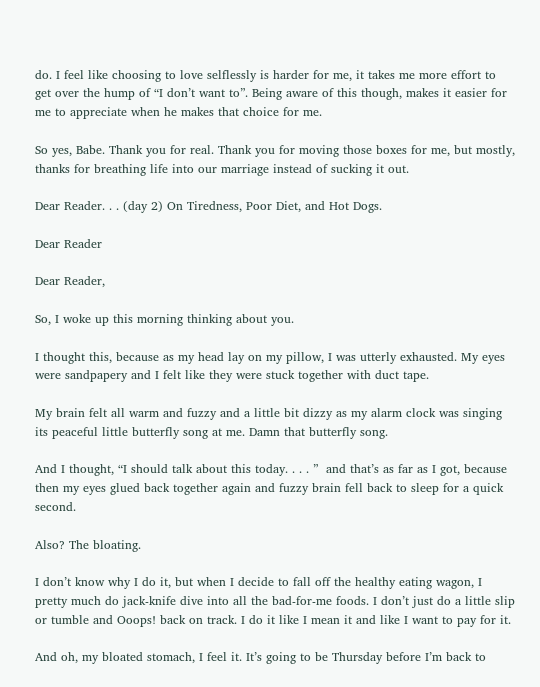do. I feel like choosing to love selflessly is harder for me, it takes me more effort to get over the hump of “I don’t want to”. Being aware of this though, makes it easier for me to appreciate when he makes that choice for me.

So yes, Babe. Thank you for real. Thank you for moving those boxes for me, but mostly, thanks for breathing life into our marriage instead of sucking it out.

Dear Reader. . . (day 2) On Tiredness, Poor Diet, and Hot Dogs.

Dear Reader

Dear Reader,

So, I woke up this morning thinking about you.

I thought this, because as my head lay on my pillow, I was utterly exhausted. My eyes were sandpapery and I felt like they were stuck together with duct tape.

My brain felt all warm and fuzzy and a little bit dizzy as my alarm clock was singing its peaceful little butterfly song at me. Damn that butterfly song.

And I thought, “I should talk about this today. . . . ”  and that’s as far as I got, because then my eyes glued back together again and fuzzy brain fell back to sleep for a quick second.

Also? The bloating.

I don’t know why I do it, but when I decide to fall off the healthy eating wagon, I pretty much do jack-knife dive into all the bad-for-me foods. I don’t just do a little slip or tumble and Ooops! back on track. I do it like I mean it and like I want to pay for it.

And oh, my bloated stomach, I feel it. It’s going to be Thursday before I’m back to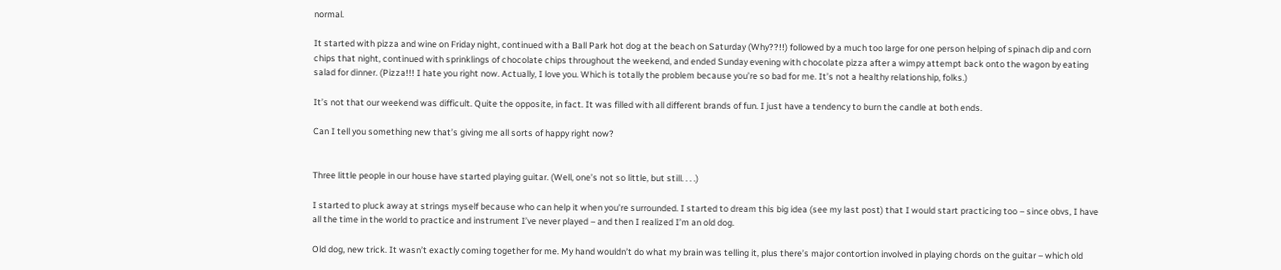normal.

It started with pizza and wine on Friday night, continued with a Ball Park hot dog at the beach on Saturday (Why??!!) followed by a much too large for one person helping of spinach dip and corn chips that night, continued with sprinklings of chocolate chips throughout the weekend, and ended Sunday evening with chocolate pizza after a wimpy attempt back onto the wagon by eating salad for dinner. (Pizza!!! I hate you right now. Actually, I love you. Which is totally the problem because you’re so bad for me. It’s not a healthy relationship, folks.)

It’s not that our weekend was difficult. Quite the opposite, in fact. It was filled with all different brands of fun. I just have a tendency to burn the candle at both ends.

Can I tell you something new that’s giving me all sorts of happy right now?


Three little people in our house have started playing guitar. (Well, one’s not so little, but still. . . .)

I started to pluck away at strings myself because who can help it when you’re surrounded. I started to dream this big idea (see my last post) that I would start practicing too – since obvs, I have all the time in the world to practice and instrument I’ve never played – and then I realized I’m an old dog.

Old dog, new trick. It wasn’t exactly coming together for me. My hand wouldn’t do what my brain was telling it, plus there’s major contortion involved in playing chords on the guitar – which old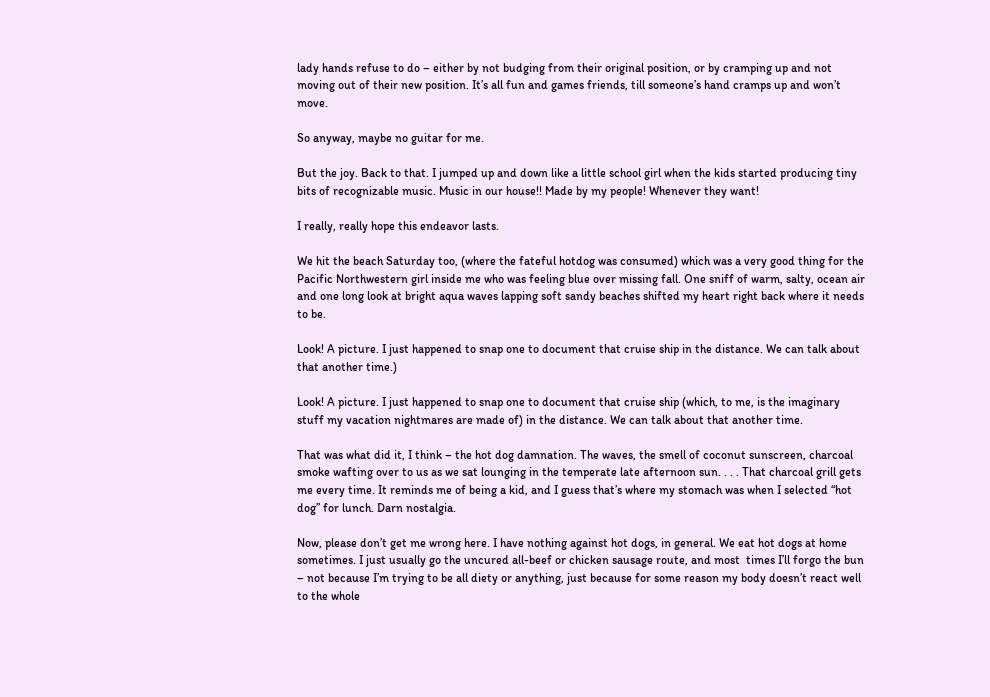lady hands refuse to do – either by not budging from their original position, or by cramping up and not moving out of their new position. It’s all fun and games friends, till someone’s hand cramps up and won’t move.

So anyway, maybe no guitar for me.

But the joy. Back to that. I jumped up and down like a little school girl when the kids started producing tiny bits of recognizable music. Music in our house!! Made by my people! Whenever they want!

I really, really hope this endeavor lasts.

We hit the beach Saturday too, (where the fateful hotdog was consumed) which was a very good thing for the Pacific Northwestern girl inside me who was feeling blue over missing fall. One sniff of warm, salty, ocean air and one long look at bright aqua waves lapping soft sandy beaches shifted my heart right back where it needs to be.

Look! A picture. I just happened to snap one to document that cruise ship in the distance. We can talk about that another time.)

Look! A picture. I just happened to snap one to document that cruise ship (which, to me, is the imaginary stuff my vacation nightmares are made of) in the distance. We can talk about that another time.

That was what did it, I think – the hot dog damnation. The waves, the smell of coconut sunscreen, charcoal smoke wafting over to us as we sat lounging in the temperate late afternoon sun. . . . That charcoal grill gets me every time. It reminds me of being a kid, and I guess that’s where my stomach was when I selected “hot dog” for lunch. Darn nostalgia.

Now, please don’t get me wrong here. I have nothing against hot dogs, in general. We eat hot dogs at home sometimes. I just usually go the uncured all-beef or chicken sausage route, and most  times I’ll forgo the bun – not because I’m trying to be all diety or anything, just because for some reason my body doesn’t react well to the whole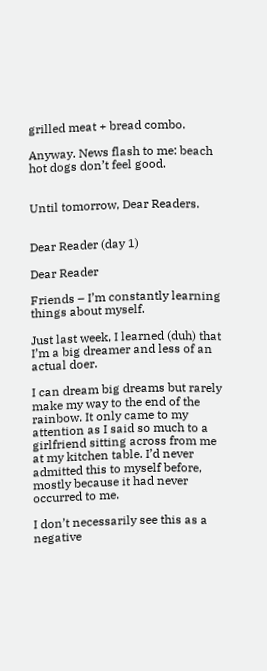grilled meat + bread combo.

Anyway. News flash to me: beach hot dogs don’t feel good.


Until tomorrow, Dear Readers.


Dear Reader (day 1)

Dear Reader

Friends – I’m constantly learning things about myself.

Just last week, I learned (duh) that I’m a big dreamer and less of an actual doer.

I can dream big dreams but rarely make my way to the end of the rainbow. It only came to my attention as I said so much to a girlfriend sitting across from me at my kitchen table. I’d never admitted this to myself before, mostly because it had never occurred to me.

I don’t necessarily see this as a negative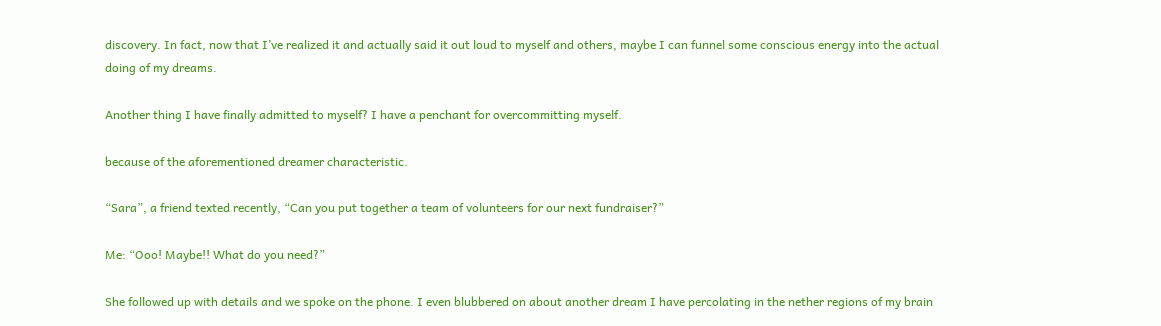discovery. In fact, now that I’ve realized it and actually said it out loud to myself and others, maybe I can funnel some conscious energy into the actual doing of my dreams.

Another thing I have finally admitted to myself? I have a penchant for overcommitting myself.

because of the aforementioned dreamer characteristic.

“Sara”, a friend texted recently, “Can you put together a team of volunteers for our next fundraiser?”

Me: “Ooo! Maybe!! What do you need?”

She followed up with details and we spoke on the phone. I even blubbered on about another dream I have percolating in the nether regions of my brain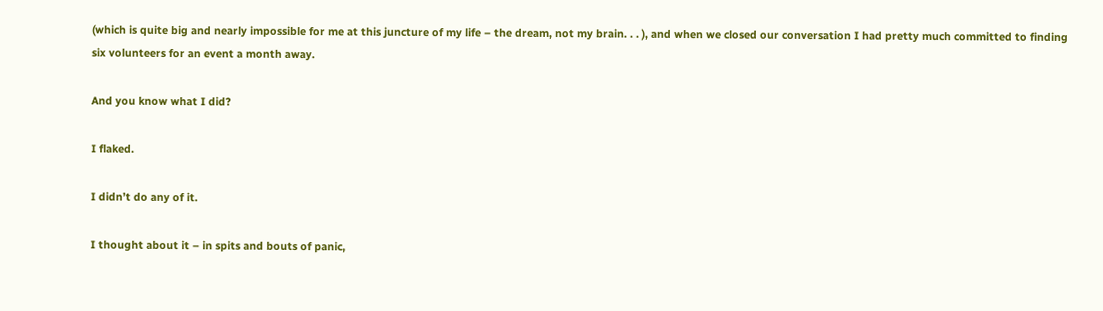(which is quite big and nearly impossible for me at this juncture of my life – the dream, not my brain. . . ), and when we closed our conversation I had pretty much committed to finding six volunteers for an event a month away.

And you know what I did?

I flaked.

I didn’t do any of it.

I thought about it – in spits and bouts of panic,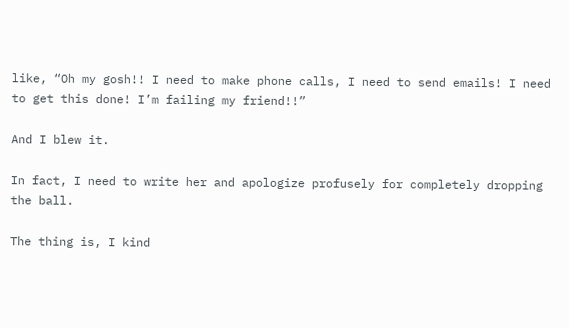like, “Oh my gosh!! I need to make phone calls, I need to send emails! I need to get this done! I’m failing my friend!!”

And I blew it.

In fact, I need to write her and apologize profusely for completely dropping the ball.

The thing is, I kind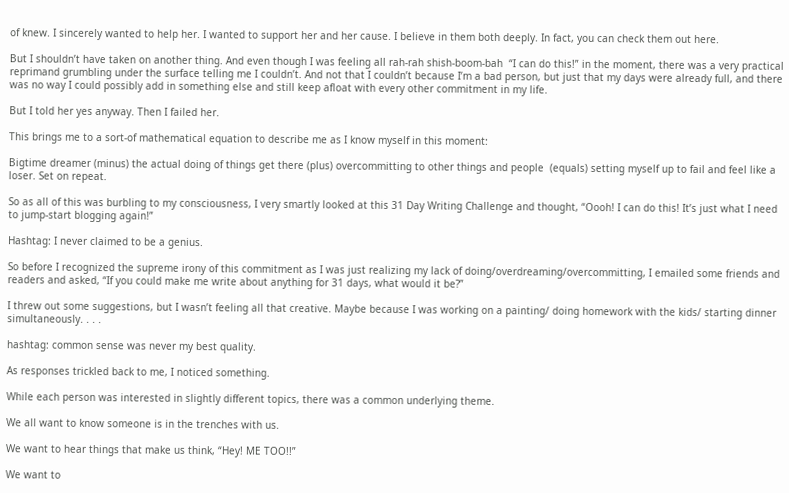of knew. I sincerely wanted to help her. I wanted to support her and her cause. I believe in them both deeply. In fact, you can check them out here.

But I shouldn’t have taken on another thing. And even though I was feeling all rah-rah shish-boom-bah  “I can do this!” in the moment, there was a very practical reprimand grumbling under the surface telling me I couldn’t. And not that I couldn’t because I’m a bad person, but just that my days were already full, and there was no way I could possibly add in something else and still keep afloat with every other commitment in my life.

But I told her yes anyway. Then I failed her.

This brings me to a sort-of mathematical equation to describe me as I know myself in this moment:

Bigtime dreamer (minus) the actual doing of things get there (plus) overcommitting to other things and people  (equals) setting myself up to fail and feel like a loser. Set on repeat.

So as all of this was burbling to my consciousness, I very smartly looked at this 31 Day Writing Challenge and thought, “Oooh! I can do this! It’s just what I need to jump-start blogging again!”

Hashtag: I never claimed to be a genius.

So before I recognized the supreme irony of this commitment as I was just realizing my lack of doing/overdreaming/overcommitting, I emailed some friends and readers and asked, “If you could make me write about anything for 31 days, what would it be?”

I threw out some suggestions, but I wasn’t feeling all that creative. Maybe because I was working on a painting/ doing homework with the kids/ starting dinner simultaneously. . . .

hashtag: common sense was never my best quality.

As responses trickled back to me, I noticed something.

While each person was interested in slightly different topics, there was a common underlying theme.

We all want to know someone is in the trenches with us.

We want to hear things that make us think, “Hey! ME TOO!!”

We want to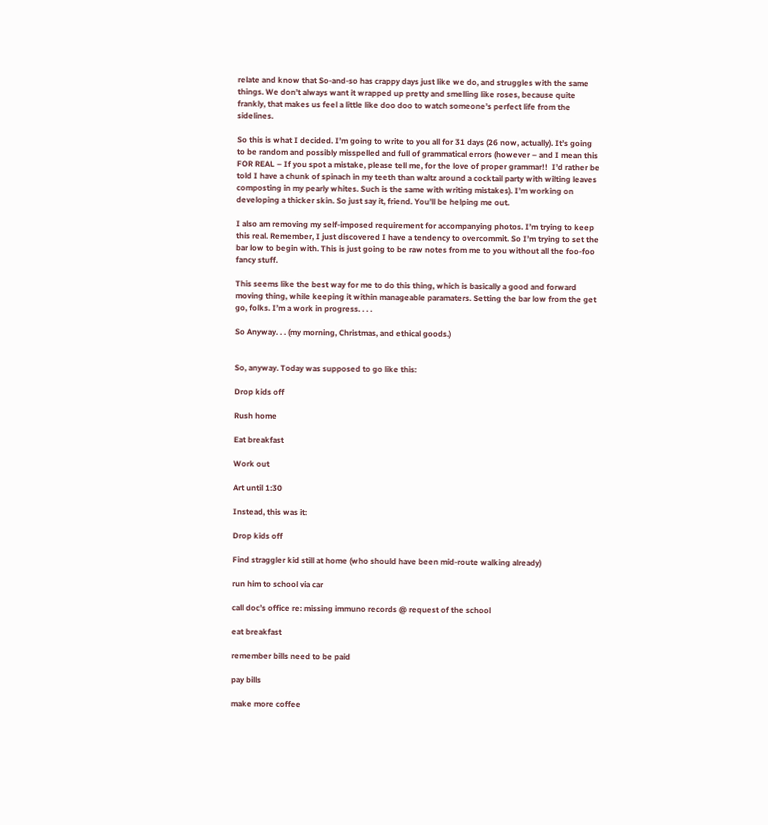relate and know that So-and-so has crappy days just like we do, and struggles with the same things. We don’t always want it wrapped up pretty and smelling like roses, because quite frankly, that makes us feel a little like doo doo to watch someone’s perfect life from the sidelines.

So this is what I decided. I’m going to write to you all for 31 days (26 now, actually). It’s going to be random and possibly misspelled and full of grammatical errors (however – and I mean this FOR REAL – If you spot a mistake, please tell me, for the love of proper grammar!!  I’d rather be told I have a chunk of spinach in my teeth than waltz around a cocktail party with wilting leaves composting in my pearly whites. Such is the same with writing mistakes). I’m working on developing a thicker skin. So just say it, friend. You’ll be helping me out.

I also am removing my self-imposed requirement for accompanying photos. I’m trying to keep this real. Remember, I just discovered I have a tendency to overcommit. So I’m trying to set the bar low to begin with. This is just going to be raw notes from me to you without all the foo-foo fancy stuff.

This seems like the best way for me to do this thing, which is basically a good and forward moving thing, while keeping it within manageable paramaters. Setting the bar low from the get go, folks. I’m a work in progress. . . .

So Anyway. . . (my morning, Christmas, and ethical goods.)


So, anyway. Today was supposed to go like this:

Drop kids off

Rush home

Eat breakfast

Work out

Art until 1:30

Instead, this was it:

Drop kids off

Find straggler kid still at home (who should have been mid-route walking already)

run him to school via car

call doc’s office re: missing immuno records @ request of the school

eat breakfast

remember bills need to be paid

pay bills

make more coffee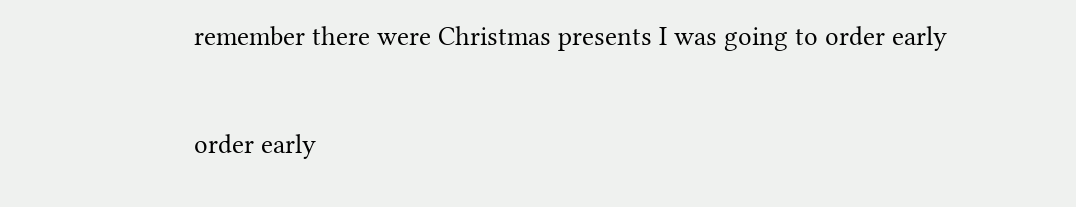remember there were Christmas presents I was going to order early

order early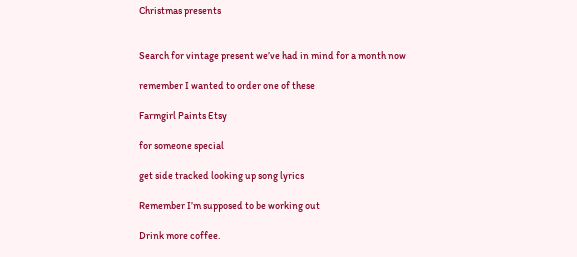Christmas presents


Search for vintage present we’ve had in mind for a month now

remember I wanted to order one of these

Farmgirl Paints Etsy

for someone special

get side tracked looking up song lyrics

Remember I’m supposed to be working out

Drink more coffee.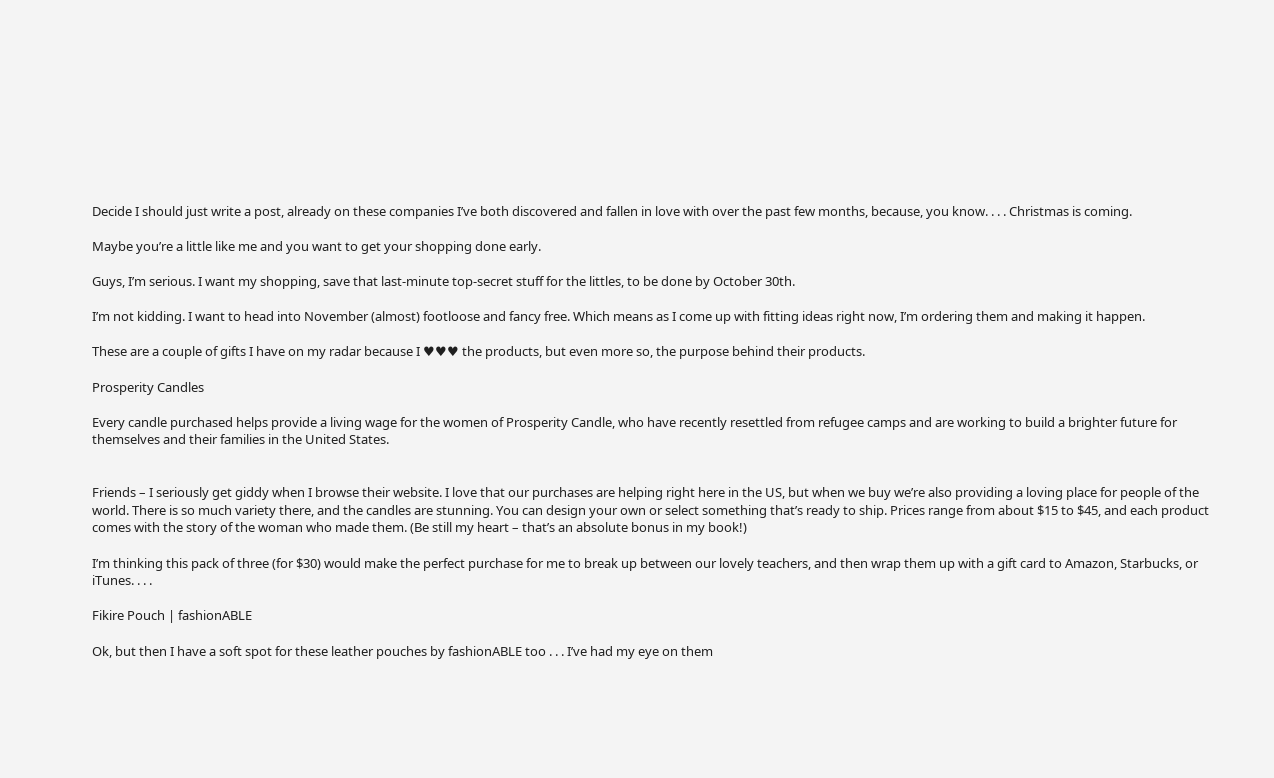Decide I should just write a post, already on these companies I’ve both discovered and fallen in love with over the past few months, because, you know. . . . Christmas is coming.

Maybe you’re a little like me and you want to get your shopping done early.

Guys, I’m serious. I want my shopping, save that last-minute top-secret stuff for the littles, to be done by October 30th.

I’m not kidding. I want to head into November (almost) footloose and fancy free. Which means as I come up with fitting ideas right now, I’m ordering them and making it happen.

These are a couple of gifts I have on my radar because I ♥♥♥ the products, but even more so, the purpose behind their products.

Prosperity Candles

Every candle purchased helps provide a living wage for the women of Prosperity Candle, who have recently resettled from refugee camps and are working to build a brighter future for themselves and their families in the United States.


Friends – I seriously get giddy when I browse their website. I love that our purchases are helping right here in the US, but when we buy we’re also providing a loving place for people of the world. There is so much variety there, and the candles are stunning. You can design your own or select something that’s ready to ship. Prices range from about $15 to $45, and each product comes with the story of the woman who made them. (Be still my heart – that’s an absolute bonus in my book!)

I’m thinking this pack of three (for $30) would make the perfect purchase for me to break up between our lovely teachers, and then wrap them up with a gift card to Amazon, Starbucks, or iTunes. . . .

Fikire Pouch | fashionABLE

Ok, but then I have a soft spot for these leather pouches by fashionABLE too . . . I’ve had my eye on them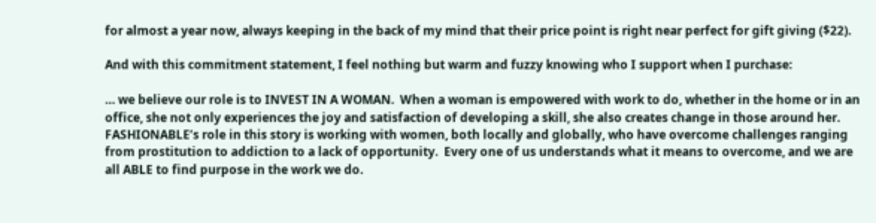for almost a year now, always keeping in the back of my mind that their price point is right near perfect for gift giving ($22).

And with this commitment statement, I feel nothing but warm and fuzzy knowing who I support when I purchase:

… we believe our role is to INVEST IN A WOMAN.  When a woman is empowered with work to do, whether in the home or in an office, she not only experiences the joy and satisfaction of developing a skill, she also creates change in those around her. FASHIONABLE’s role in this story is working with women, both locally and globally, who have overcome challenges ranging from prostitution to addiction to a lack of opportunity.  Every one of us understands what it means to overcome, and we are all ABLE to find purpose in the work we do.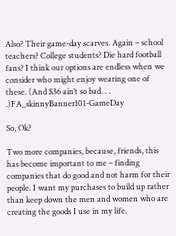Also? Their game-day scarves. Again – school teachers? College students? Die hard football fans? I think our options are endless when we consider who might enjoy wearing one of these. (And $36 ain’t so bad. . . .)FA_skinnyBanner101-GameDay

So, Ok?

Two more companies, because, friends, this has become important to me – finding companies that do good and not harm for their people. I want my purchases to build up rather than keep down the men and women who are creating the goods I use in my life.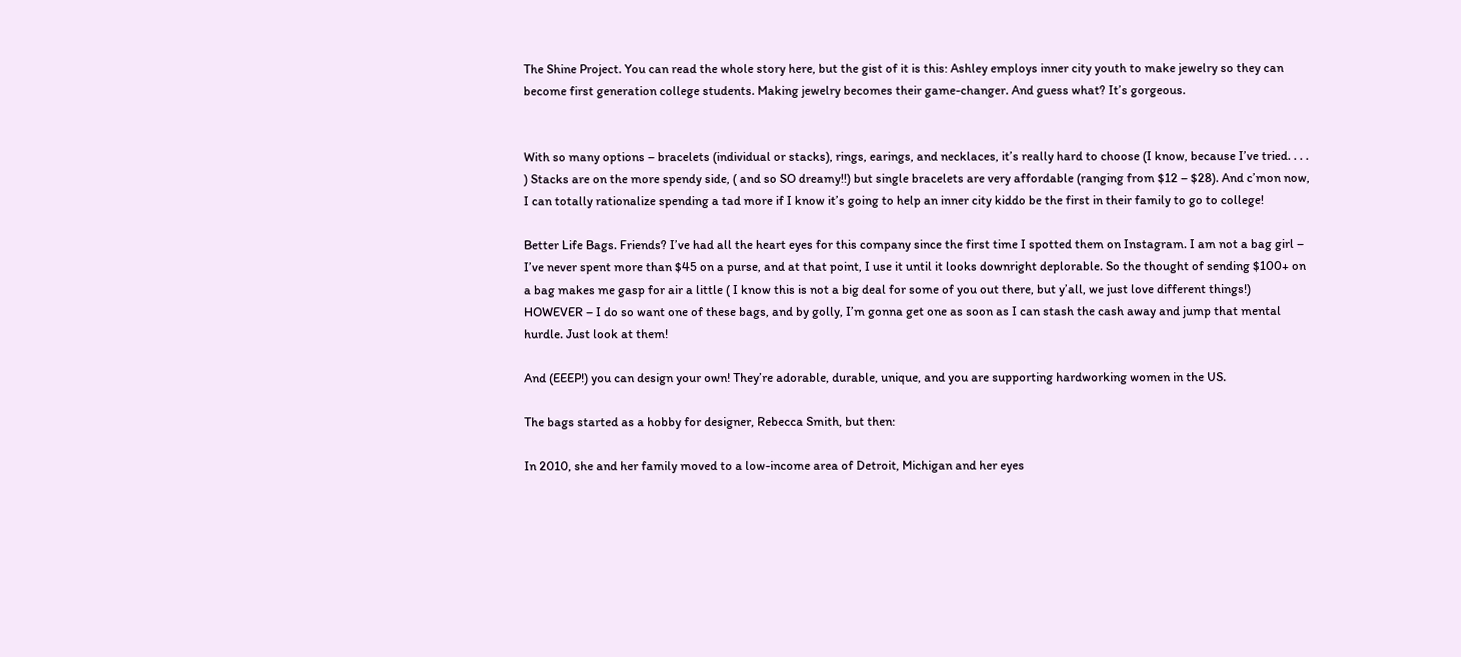The Shine Project. You can read the whole story here, but the gist of it is this: Ashley employs inner city youth to make jewelry so they can become first generation college students. Making jewelry becomes their game-changer. And guess what? It’s gorgeous.


With so many options – bracelets (individual or stacks), rings, earings, and necklaces, it’s really hard to choose (I know, because I’ve tried. . . . ) Stacks are on the more spendy side, ( and so SO dreamy!!) but single bracelets are very affordable (ranging from $12 – $28). And c’mon now, I can totally rationalize spending a tad more if I know it’s going to help an inner city kiddo be the first in their family to go to college!

Better Life Bags. Friends? I’ve had all the heart eyes for this company since the first time I spotted them on Instagram. I am not a bag girl – I’ve never spent more than $45 on a purse, and at that point, I use it until it looks downright deplorable. So the thought of sending $100+ on a bag makes me gasp for air a little ( I know this is not a big deal for some of you out there, but y’all, we just love different things!) HOWEVER – I do so want one of these bags, and by golly, I’m gonna get one as soon as I can stash the cash away and jump that mental hurdle. Just look at them!

And (EEEP!) you can design your own! They’re adorable, durable, unique, and you are supporting hardworking women in the US.

The bags started as a hobby for designer, Rebecca Smith, but then:

In 2010, she and her family moved to a low-income area of Detroit, Michigan and her eyes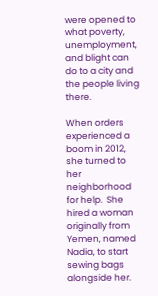were opened to what poverty, unemployment, and blight can do to a city and the people living there.

When orders experienced a boom in 2012, she turned to her neighborhood for help.  She hired a woman originally from Yemen, named Nadia, to start sewing bags alongside her.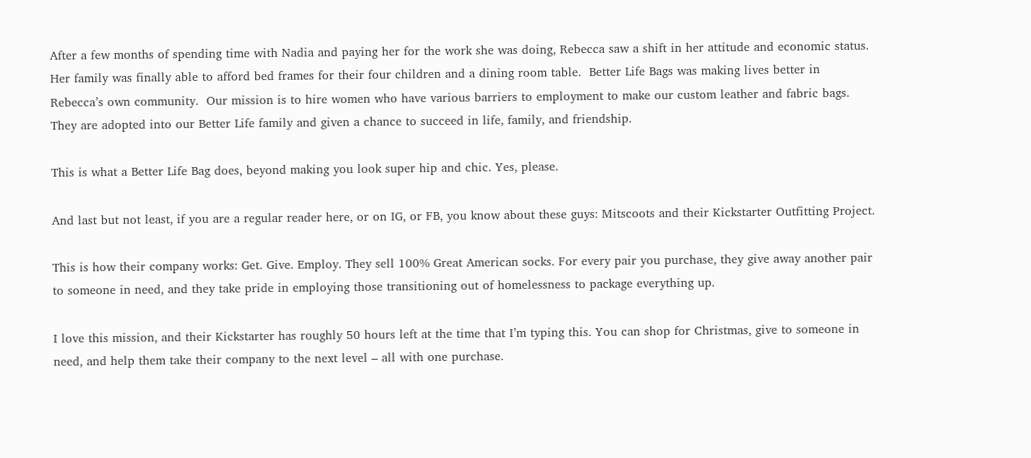After a few months of spending time with Nadia and paying her for the work she was doing, Rebecca saw a shift in her attitude and economic status.  Her family was finally able to afford bed frames for their four children and a dining room table.  Better Life Bags was making lives better in Rebecca’s own community.  Our mission is to hire women who have various barriers to employment to make our custom leather and fabric bags.  They are adopted into our Better Life family and given a chance to succeed in life, family, and friendship.

This is what a Better Life Bag does, beyond making you look super hip and chic. Yes, please.

And last but not least, if you are a regular reader here, or on IG, or FB, you know about these guys: Mitscoots and their Kickstarter Outfitting Project.

This is how their company works: Get. Give. Employ. They sell 100% Great American socks. For every pair you purchase, they give away another pair to someone in need, and they take pride in employing those transitioning out of homelessness to package everything up.

I love this mission, and their Kickstarter has roughly 50 hours left at the time that I’m typing this. You can shop for Christmas, give to someone in need, and help them take their company to the next level – all with one purchase.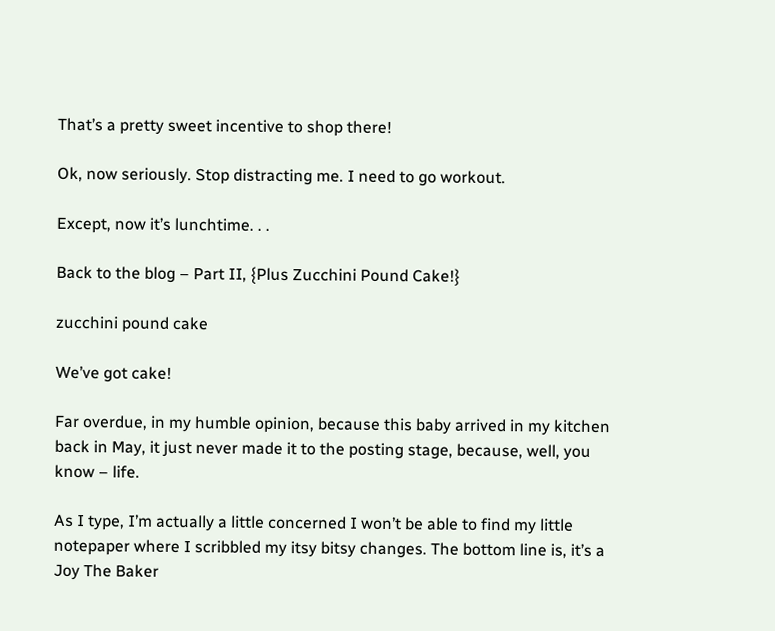That’s a pretty sweet incentive to shop there!

Ok, now seriously. Stop distracting me. I need to go workout.

Except, now it’s lunchtime. . .

Back to the blog – Part II, {Plus Zucchini Pound Cake!}

zucchini pound cake

We’ve got cake!

Far overdue, in my humble opinion, because this baby arrived in my kitchen back in May, it just never made it to the posting stage, because, well, you know – life.

As I type, I’m actually a little concerned I won’t be able to find my little notepaper where I scribbled my itsy bitsy changes. The bottom line is, it’s a Joy The Baker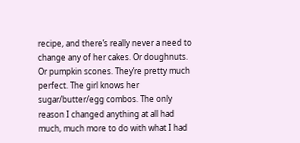recipe, and there’s really never a need to change any of her cakes. Or doughnuts. Or pumpkin scones. They’re pretty much perfect. The girl knows her sugar/butter/egg combos. The only reason I changed anything at all had much, much more to do with what I had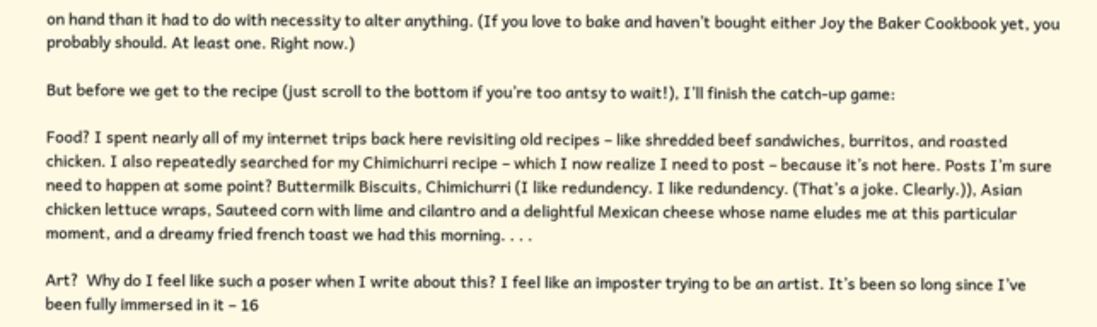on hand than it had to do with necessity to alter anything. (If you love to bake and haven’t bought either Joy the Baker Cookbook yet, you probably should. At least one. Right now.)

But before we get to the recipe (just scroll to the bottom if you’re too antsy to wait!), I’ll finish the catch-up game:

Food? I spent nearly all of my internet trips back here revisiting old recipes – like shredded beef sandwiches, burritos, and roasted chicken. I also repeatedly searched for my Chimichurri recipe – which I now realize I need to post – because it’s not here. Posts I’m sure need to happen at some point? Buttermilk Biscuits, Chimichurri (I like redundency. I like redundency. (That’s a joke. Clearly.)), Asian chicken lettuce wraps, Sauteed corn with lime and cilantro and a delightful Mexican cheese whose name eludes me at this particular moment, and a dreamy fried french toast we had this morning. . . .

Art?  Why do I feel like such a poser when I write about this? I feel like an imposter trying to be an artist. It’s been so long since I’ve been fully immersed in it – 16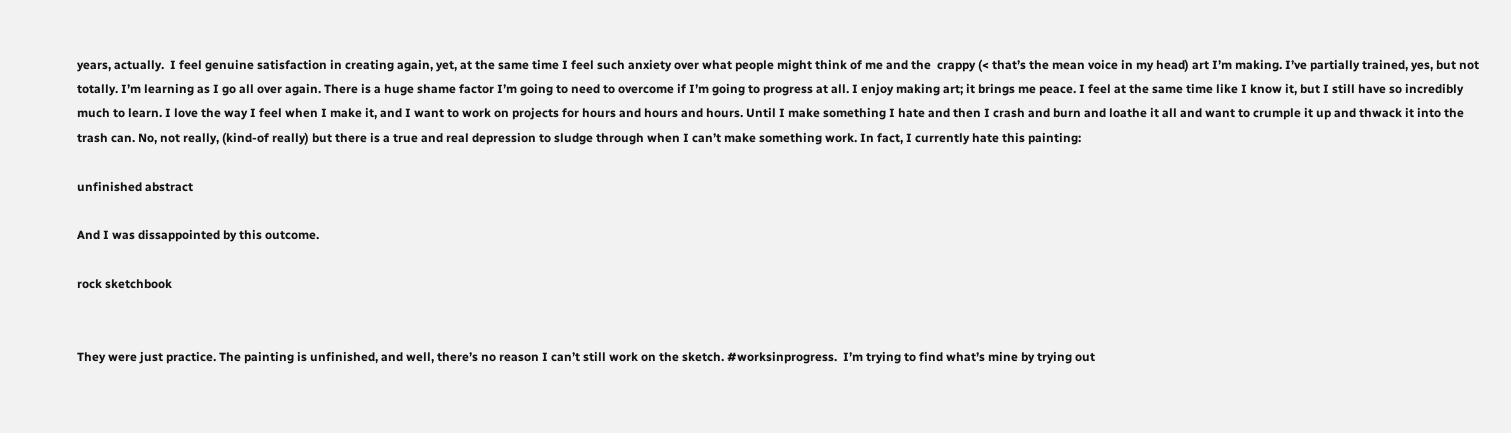years, actually.  I feel genuine satisfaction in creating again, yet, at the same time I feel such anxiety over what people might think of me and the  crappy (< that’s the mean voice in my head) art I’m making. I’ve partially trained, yes, but not totally. I’m learning as I go all over again. There is a huge shame factor I’m going to need to overcome if I’m going to progress at all. I enjoy making art; it brings me peace. I feel at the same time like I know it, but I still have so incredibly much to learn. I love the way I feel when I make it, and I want to work on projects for hours and hours and hours. Until I make something I hate and then I crash and burn and loathe it all and want to crumple it up and thwack it into the trash can. No, not really, (kind-of really) but there is a true and real depression to sludge through when I can’t make something work. In fact, I currently hate this painting:

unfinished abstract

And I was dissappointed by this outcome.

rock sketchbook


They were just practice. The painting is unfinished, and well, there’s no reason I can’t still work on the sketch. #worksinprogress.  I’m trying to find what’s mine by trying out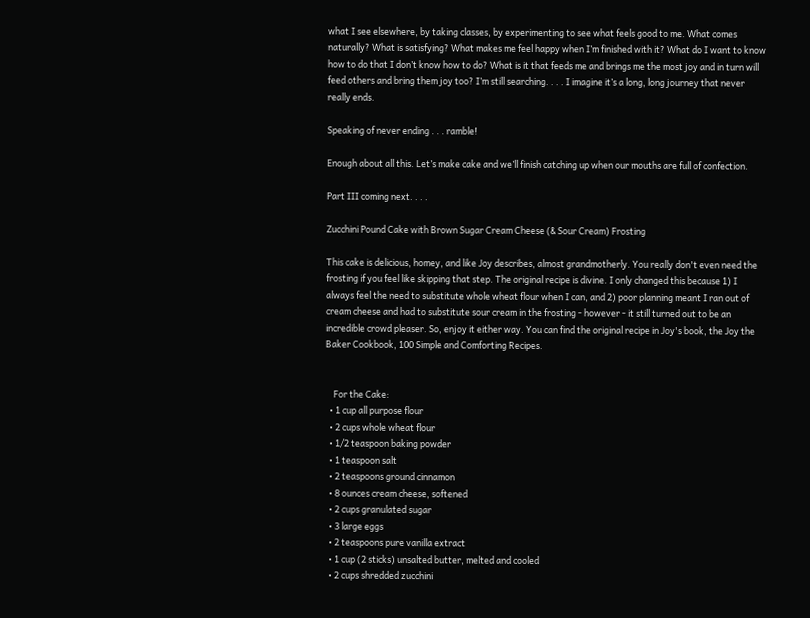what I see elsewhere, by taking classes, by experimenting to see what feels good to me. What comes naturally? What is satisfying? What makes me feel happy when I’m finished with it? What do I want to know how to do that I don’t know how to do? What is it that feeds me and brings me the most joy and in turn will feed others and bring them joy too? I’m still searching. . . . I imagine it’s a long, long journey that never really ends.

Speaking of never ending . . . ramble!

Enough about all this. Let’s make cake and we’ll finish catching up when our mouths are full of confection.

Part III coming next. . . .

Zucchini Pound Cake with Brown Sugar Cream Cheese (& Sour Cream) Frosting

This cake is delicious, homey, and like Joy describes, almost grandmotherly. You really don't even need the frosting if you feel like skipping that step. The original recipe is divine. I only changed this because 1) I always feel the need to substitute whole wheat flour when I can, and 2) poor planning meant I ran out of cream cheese and had to substitute sour cream in the frosting - however - it still turned out to be an incredible crowd pleaser. So, enjoy it either way. You can find the original recipe in Joy's book, the Joy the Baker Cookbook, 100 Simple and Comforting Recipes.


    For the Cake:
  • 1 cup all purpose flour
  • 2 cups whole wheat flour
  • 1/2 teaspoon baking powder
  • 1 teaspoon salt
  • 2 teaspoons ground cinnamon
  • 8 ounces cream cheese, softened
  • 2 cups granulated sugar
  • 3 large eggs
  • 2 teaspoons pure vanilla extract
  • 1 cup (2 sticks) unsalted butter, melted and cooled
  • 2 cups shredded zucchini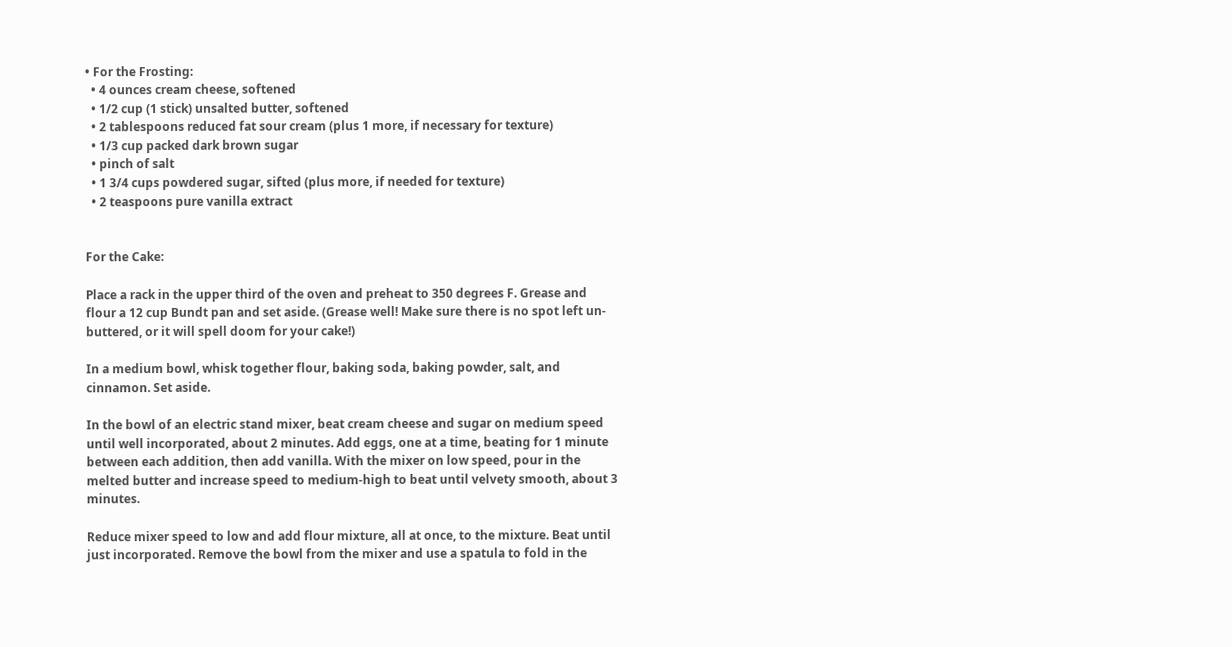• For the Frosting:
  • 4 ounces cream cheese, softened
  • 1/2 cup (1 stick) unsalted butter, softened
  • 2 tablespoons reduced fat sour cream (plus 1 more, if necessary for texture)
  • 1/3 cup packed dark brown sugar
  • pinch of salt
  • 1 3/4 cups powdered sugar, sifted (plus more, if needed for texture)
  • 2 teaspoons pure vanilla extract


For the Cake:

Place a rack in the upper third of the oven and preheat to 350 degrees F. Grease and flour a 12 cup Bundt pan and set aside. (Grease well! Make sure there is no spot left un-buttered, or it will spell doom for your cake!)

In a medium bowl, whisk together flour, baking soda, baking powder, salt, and cinnamon. Set aside.

In the bowl of an electric stand mixer, beat cream cheese and sugar on medium speed until well incorporated, about 2 minutes. Add eggs, one at a time, beating for 1 minute between each addition, then add vanilla. With the mixer on low speed, pour in the melted butter and increase speed to medium-high to beat until velvety smooth, about 3 minutes.

Reduce mixer speed to low and add flour mixture, all at once, to the mixture. Beat until just incorporated. Remove the bowl from the mixer and use a spatula to fold in the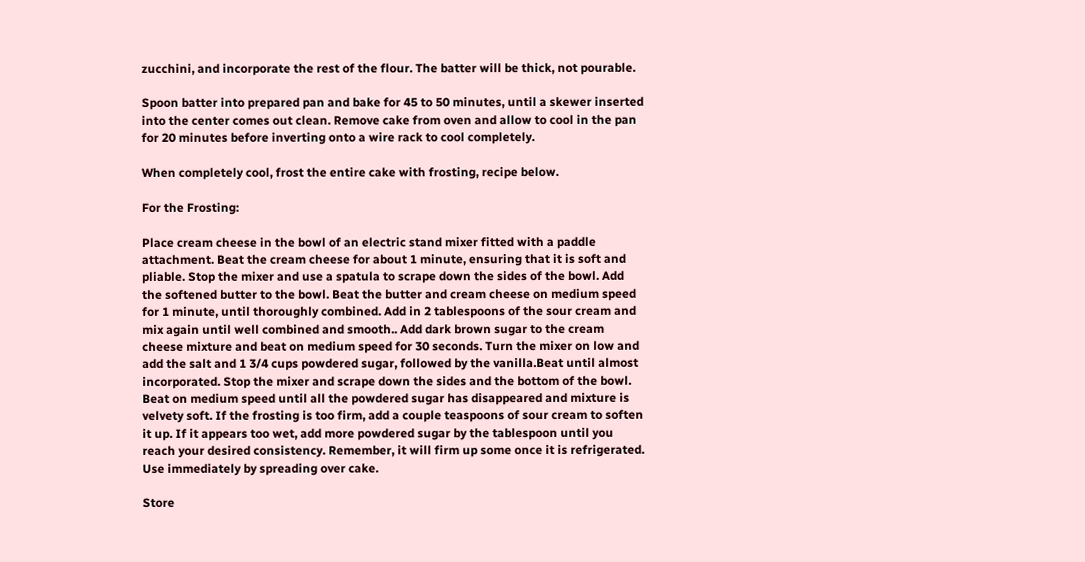zucchini, and incorporate the rest of the flour. The batter will be thick, not pourable.

Spoon batter into prepared pan and bake for 45 to 50 minutes, until a skewer inserted into the center comes out clean. Remove cake from oven and allow to cool in the pan for 20 minutes before inverting onto a wire rack to cool completely.

When completely cool, frost the entire cake with frosting, recipe below.

For the Frosting:

Place cream cheese in the bowl of an electric stand mixer fitted with a paddle attachment. Beat the cream cheese for about 1 minute, ensuring that it is soft and pliable. Stop the mixer and use a spatula to scrape down the sides of the bowl. Add the softened butter to the bowl. Beat the butter and cream cheese on medium speed for 1 minute, until thoroughly combined. Add in 2 tablespoons of the sour cream and mix again until well combined and smooth.. Add dark brown sugar to the cream cheese mixture and beat on medium speed for 30 seconds. Turn the mixer on low and add the salt and 1 3/4 cups powdered sugar, followed by the vanilla.Beat until almost incorporated. Stop the mixer and scrape down the sides and the bottom of the bowl. Beat on medium speed until all the powdered sugar has disappeared and mixture is velvety soft. If the frosting is too firm, add a couple teaspoons of sour cream to soften it up. If it appears too wet, add more powdered sugar by the tablespoon until you reach your desired consistency. Remember, it will firm up some once it is refrigerated. Use immediately by spreading over cake.

Store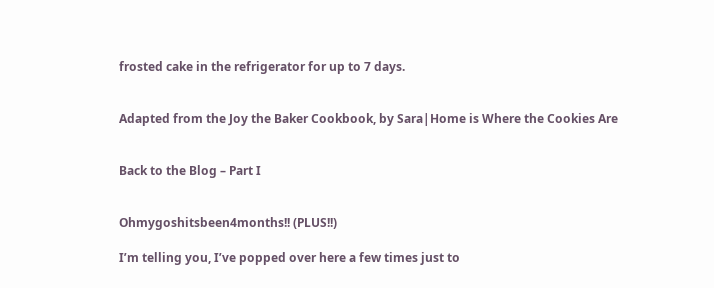frosted cake in the refrigerator for up to 7 days.


Adapted from the Joy the Baker Cookbook, by Sara|Home is Where the Cookies Are


Back to the Blog – Part I


Ohmygoshitsbeen4months!! (PLUS!!)

I’m telling you, I’ve popped over here a few times just to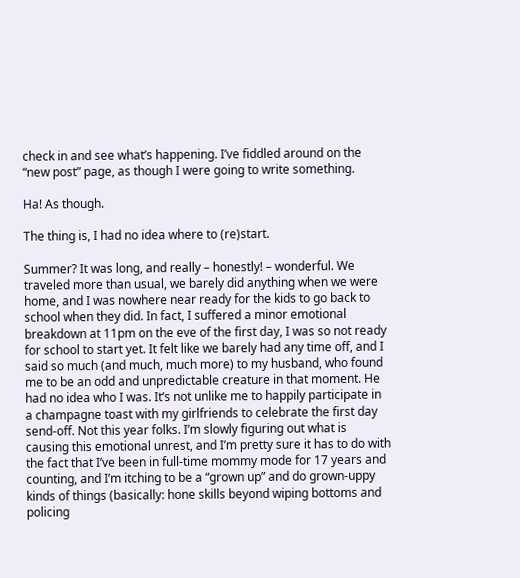check in and see what’s happening. I’ve fiddled around on the “new post” page, as though I were going to write something.

Ha! As though.

The thing is, I had no idea where to (re)start.

Summer? It was long, and really – honestly! – wonderful. We traveled more than usual, we barely did anything when we were home, and I was nowhere near ready for the kids to go back to school when they did. In fact, I suffered a minor emotional breakdown at 11pm on the eve of the first day, I was so not ready for school to start yet. It felt like we barely had any time off, and I said so much (and much, much more) to my husband, who found me to be an odd and unpredictable creature in that moment. He had no idea who I was. It’s not unlike me to happily participate in a champagne toast with my girlfriends to celebrate the first day send-off. Not this year folks. I’m slowly figuring out what is causing this emotional unrest, and I’m pretty sure it has to do with the fact that I’ve been in full-time mommy mode for 17 years and counting, and I’m itching to be a “grown up” and do grown-uppy kinds of things (basically: hone skills beyond wiping bottoms and policing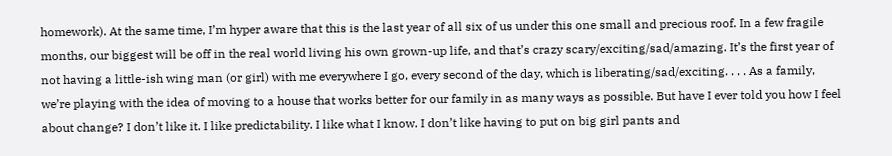homework). At the same time, I’m hyper aware that this is the last year of all six of us under this one small and precious roof. In a few fragile months, our biggest will be off in the real world living his own grown-up life, and that’s crazy scary/exciting/sad/amazing. It’s the first year of not having a little-ish wing man (or girl) with me everywhere I go, every second of the day, which is liberating/sad/exciting. . . . As a family, we’re playing with the idea of moving to a house that works better for our family in as many ways as possible. But have I ever told you how I feel about change? I don’t like it. I like predictability. I like what I know. I don’t like having to put on big girl pants and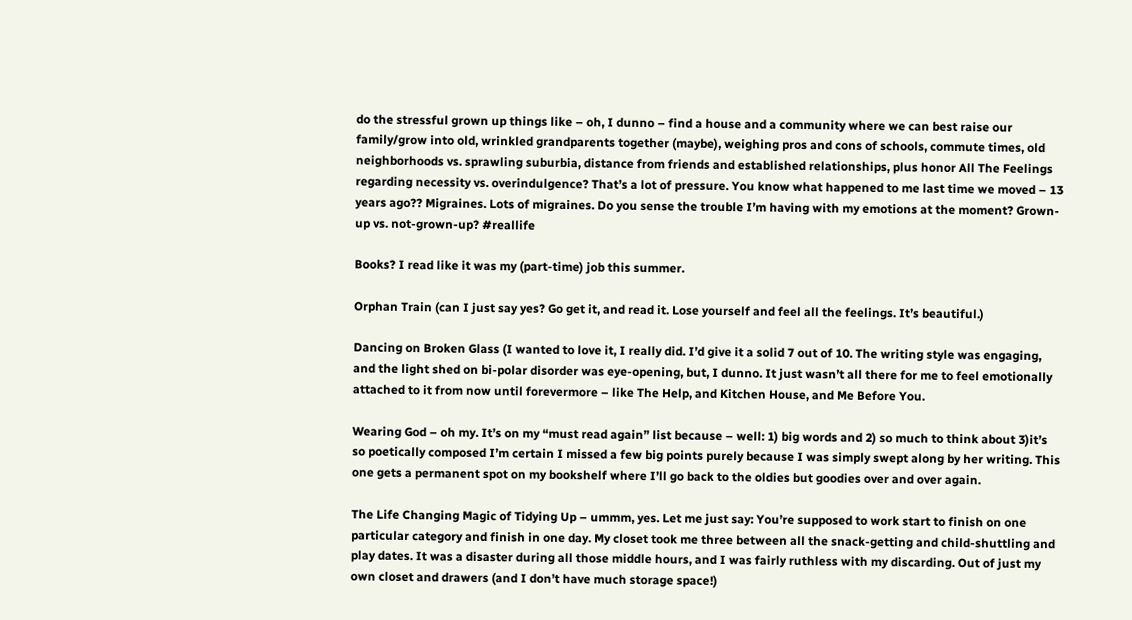do the stressful grown up things like – oh, I dunno – find a house and a community where we can best raise our family/grow into old, wrinkled grandparents together (maybe), weighing pros and cons of schools, commute times, old neighborhoods vs. sprawling suburbia, distance from friends and established relationships, plus honor All The Feelings regarding necessity vs. overindulgence? That’s a lot of pressure. You know what happened to me last time we moved – 13 years ago?? Migraines. Lots of migraines. Do you sense the trouble I’m having with my emotions at the moment? Grown-up vs. not-grown-up? #reallife

Books? I read like it was my (part-time) job this summer.

Orphan Train (can I just say yes? Go get it, and read it. Lose yourself and feel all the feelings. It’s beautiful.)

Dancing on Broken Glass (I wanted to love it, I really did. I’d give it a solid 7 out of 10. The writing style was engaging, and the light shed on bi-polar disorder was eye-opening, but, I dunno. It just wasn’t all there for me to feel emotionally attached to it from now until forevermore – like The Help, and Kitchen House, and Me Before You.

Wearing God – oh my. It’s on my “must read again” list because – well: 1) big words and 2) so much to think about 3)it’s so poetically composed I’m certain I missed a few big points purely because I was simply swept along by her writing. This one gets a permanent spot on my bookshelf where I’ll go back to the oldies but goodies over and over again.

The Life Changing Magic of Tidying Up – ummm, yes. Let me just say: You’re supposed to work start to finish on one particular category and finish in one day. My closet took me three between all the snack-getting and child-shuttling and play dates. It was a disaster during all those middle hours, and I was fairly ruthless with my discarding. Out of just my own closet and drawers (and I don’t have much storage space!)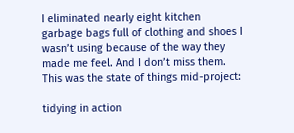I eliminated nearly eight kitchen garbage bags full of clothing and shoes I wasn’t using because of the way they made me feel. And I don’t miss them. This was the state of things mid-project:

tidying in action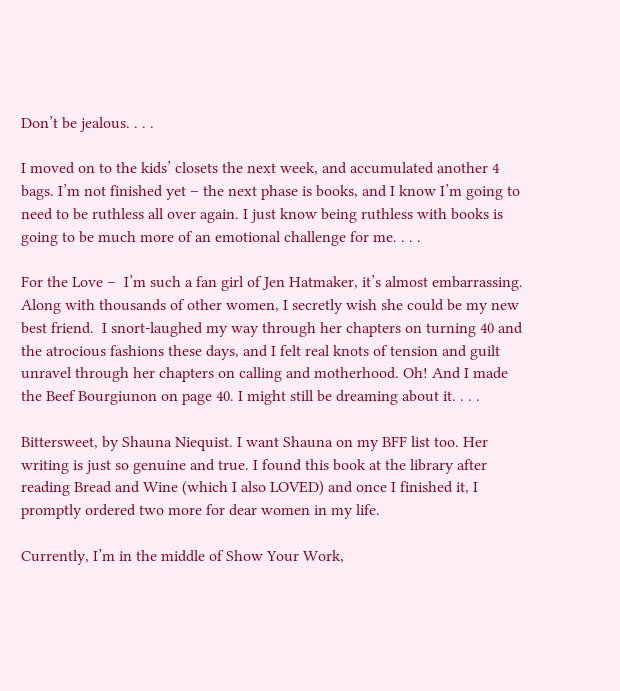Don’t be jealous. . . .

I moved on to the kids’ closets the next week, and accumulated another 4 bags. I’m not finished yet – the next phase is books, and I know I’m going to need to be ruthless all over again. I just know being ruthless with books is going to be much more of an emotional challenge for me. . . .

For the Love –  I’m such a fan girl of Jen Hatmaker, it’s almost embarrassing. Along with thousands of other women, I secretly wish she could be my new best friend.  I snort-laughed my way through her chapters on turning 40 and the atrocious fashions these days, and I felt real knots of tension and guilt unravel through her chapters on calling and motherhood. Oh! And I made the Beef Bourgiunon on page 40. I might still be dreaming about it. . . .

Bittersweet, by Shauna Niequist. I want Shauna on my BFF list too. Her writing is just so genuine and true. I found this book at the library after reading Bread and Wine (which I also LOVED) and once I finished it, I promptly ordered two more for dear women in my life.

Currently, I’m in the middle of Show Your Work,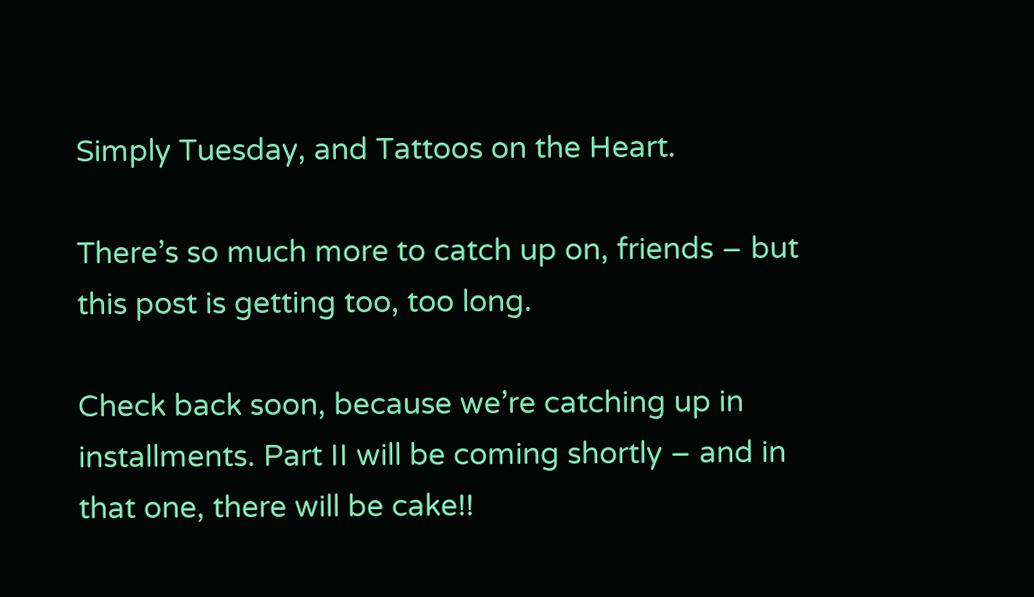Simply Tuesday, and Tattoos on the Heart.

There’s so much more to catch up on, friends – but this post is getting too, too long.

Check back soon, because we’re catching up in installments. Part II will be coming shortly – and in that one, there will be cake!!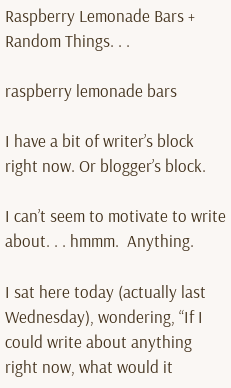Raspberry Lemonade Bars + Random Things. . .

raspberry lemonade bars

I have a bit of writer’s block right now. Or blogger’s block.

I can’t seem to motivate to write about. . . hmmm.  Anything.

I sat here today (actually last Wednesday), wondering, “If I could write about anything right now, what would it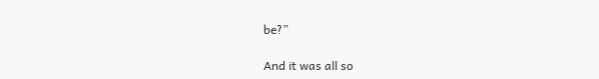be?”

And it was all so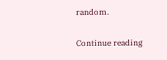random.

Continue reading